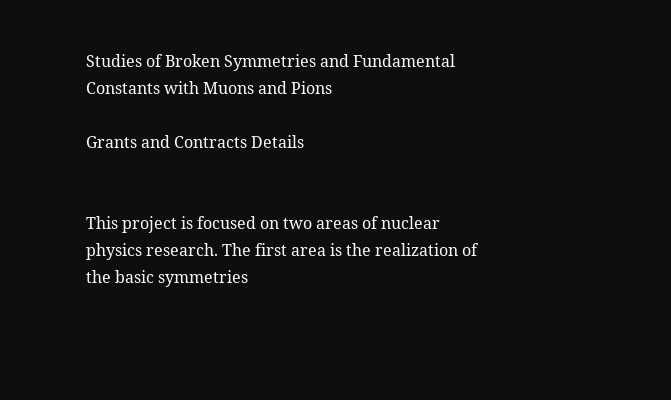Studies of Broken Symmetries and Fundamental Constants with Muons and Pions

Grants and Contracts Details


This project is focused on two areas of nuclear physics research. The first area is the realization of the basic symmetries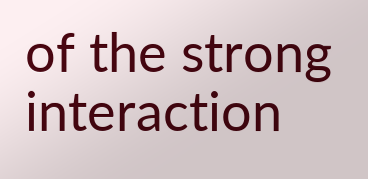of the strong interaction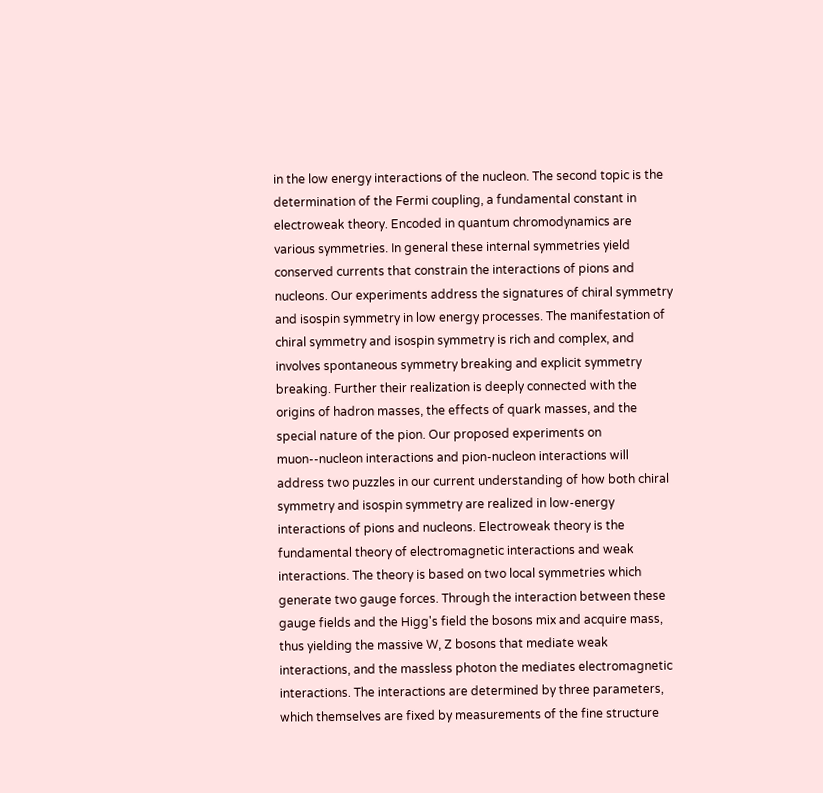in the low energy interactions of the nucleon. The second topic is the determination of the Fermi coupling, a fundamental constant in electroweak theory. Encoded in quantum chromodynamics are various symmetries. In general these internal symmetries yield conserved currents that constrain the interactions of pions and nucleons. Our experiments address the signatures of chiral symmetry and isospin symmetry in low energy processes. The manifestation of chiral symmetry and isospin symmetry is rich and complex, and involves spontaneous symmetry breaking and explicit symmetry breaking. Further their realization is deeply connected with the origins of hadron masses, the effects of quark masses, and the special nature of the pion. Our proposed experiments on muon--nucleon interactions and pion-nucleon interactions will address two puzzles in our current understanding of how both chiral symmetry and isospin symmetry are realized in low-energy interactions of pions and nucleons. Electroweak theory is the fundamental theory of electromagnetic interactions and weak interactions. The theory is based on two local symmetries which generate two gauge forces. Through the interaction between these gauge fields and the Higg's field the bosons mix and acquire mass, thus yielding the massive W, Z bosons that mediate weak interactions, and the massless photon the mediates electromagnetic interactions. The interactions are determined by three parameters, which themselves are fixed by measurements of the fine structure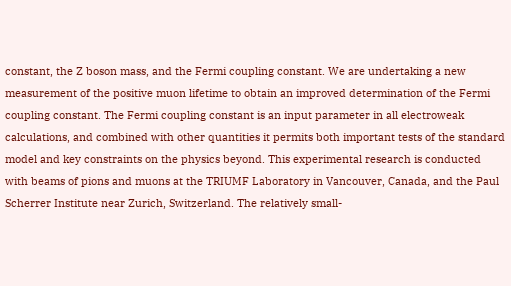constant, the Z boson mass, and the Fermi coupling constant. We are undertaking a new measurement of the positive muon lifetime to obtain an improved determination of the Fermi coupling constant. The Fermi coupling constant is an input parameter in all electroweak calculations, and combined with other quantities it permits both important tests of the standard model and key constraints on the physics beyond. This experimental research is conducted with beams of pions and muons at the TRIUMF Laboratory in Vancouver, Canada, and the Paul Scherrer Institute near Zurich, Switzerland. The relatively small-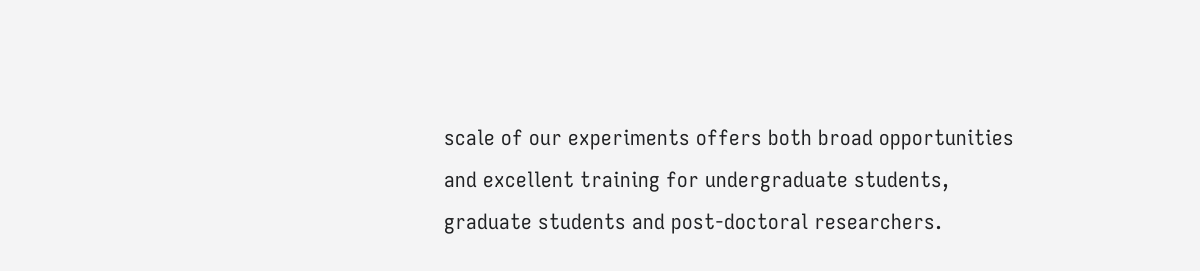scale of our experiments offers both broad opportunities and excellent training for undergraduate students, graduate students and post-doctoral researchers.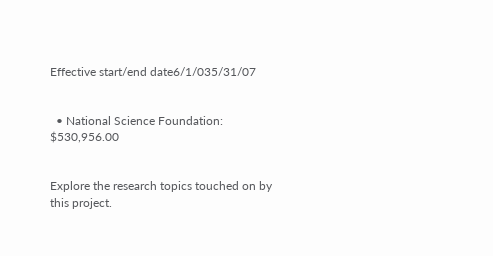Effective start/end date6/1/035/31/07


  • National Science Foundation: $530,956.00


Explore the research topics touched on by this project.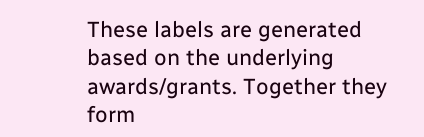These labels are generated based on the underlying awards/grants. Together they form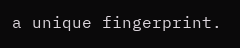a unique fingerprint.